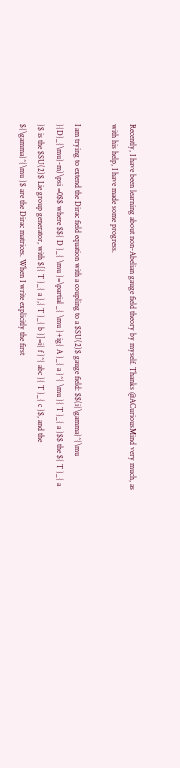Recently, I have been learning about non-Abelian gauge field theory by myself. Thanks @ACuriousMind very much, as with his help, I have made some progress.

I am trying to extend the Dirac field equation with a coupling to a $SU(2)$ gauge field: $$(i{\gamma}^{\mu }{D}_{\mu}-m)\psi =0$$ where $${ D }_{ \mu }=\partial _{ \mu }+ig{ A }_{ a }^{ \mu }{ T }_{ a }$$ the ${ T }_{ a }$ is the $SU(2)$ Lie group generator, with $[{ T }_{ a },{ T }_{ b }]=i{ f }^{ abc }{ T }_{ c }$, and the ${\gamma}^{\mu }$ are the Dirac matrices. When I write explicitly the first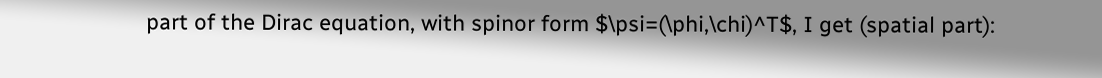part of the Dirac equation, with spinor form $\psi=(\phi,\chi)^T$, I get (spatial part):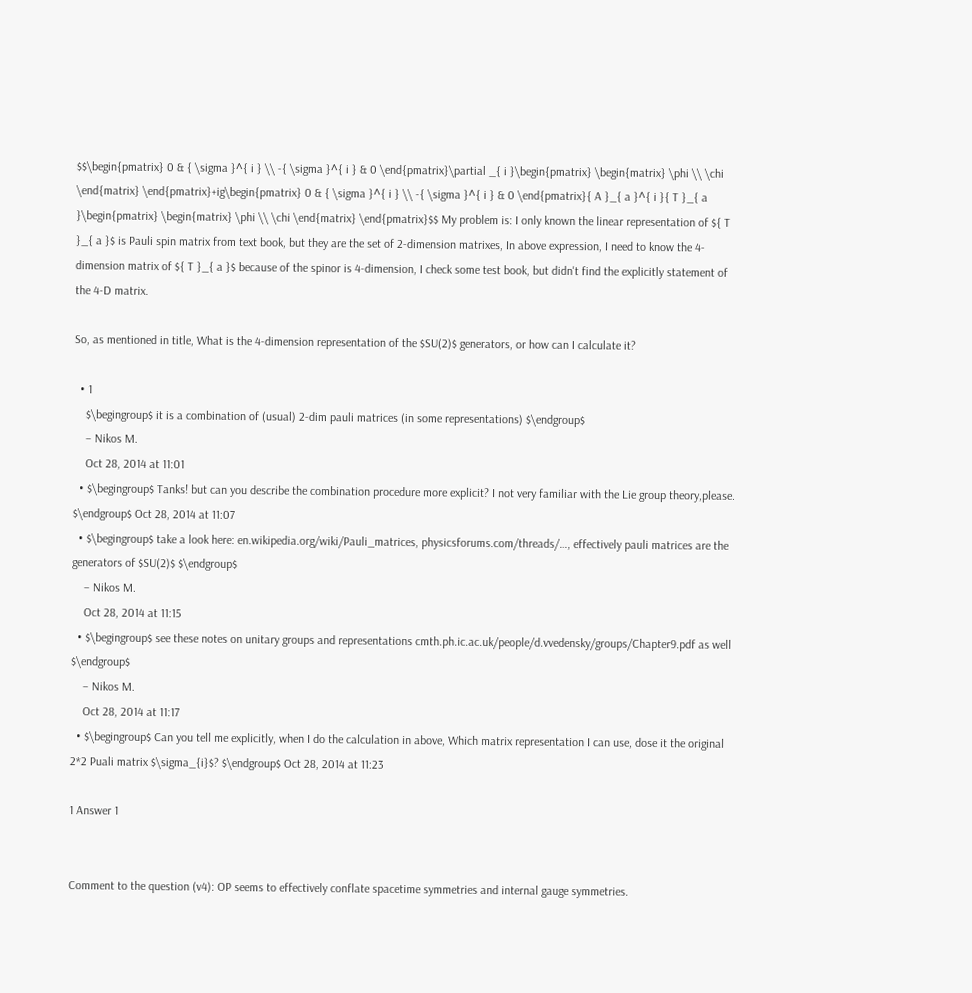$$\begin{pmatrix} 0 & { \sigma }^{ i } \\ -{ \sigma }^{ i } & 0 \end{pmatrix}\partial _{ i }\begin{pmatrix} \begin{matrix} \phi \\ \chi \end{matrix} \end{pmatrix}+ig\begin{pmatrix} 0 & { \sigma }^{ i } \\ -{ \sigma }^{ i } & 0 \end{pmatrix}{ A }_{ a }^{ i }{ T }_{ a }\begin{pmatrix} \begin{matrix} \phi \\ \chi \end{matrix} \end{pmatrix}$$ My problem is: I only known the linear representation of ${ T }_{ a }$ is Pauli spin matrix from text book, but they are the set of 2-dimension matrixes, In above expression, I need to know the 4-dimension matrix of ${ T }_{ a }$ because of the spinor is 4-dimension, I check some test book, but didn't find the explicitly statement of the 4-D matrix.

So, as mentioned in title, What is the 4-dimension representation of the $SU(2)$ generators, or how can I calculate it?

  • 1
    $\begingroup$ it is a combination of (usual) 2-dim pauli matrices (in some representations) $\endgroup$
    – Nikos M.
    Oct 28, 2014 at 11:01
  • $\begingroup$ Tanks! but can you describe the combination procedure more explicit? I not very familiar with the Lie group theory,please. $\endgroup$ Oct 28, 2014 at 11:07
  • $\begingroup$ take a look here: en.wikipedia.org/wiki/Pauli_matrices, physicsforums.com/threads/…, effectively pauli matrices are the generators of $SU(2)$ $\endgroup$
    – Nikos M.
    Oct 28, 2014 at 11:15
  • $\begingroup$ see these notes on unitary groups and representations cmth.ph.ic.ac.uk/people/d.vvedensky/groups/Chapter9.pdf as well $\endgroup$
    – Nikos M.
    Oct 28, 2014 at 11:17
  • $\begingroup$ Can you tell me explicitly, when I do the calculation in above, Which matrix representation I can use, dose it the original 2*2 Puali matrix $\sigma_{i}$? $\endgroup$ Oct 28, 2014 at 11:23

1 Answer 1


Comment to the question (v4): OP seems to effectively conflate spacetime symmetries and internal gauge symmetries.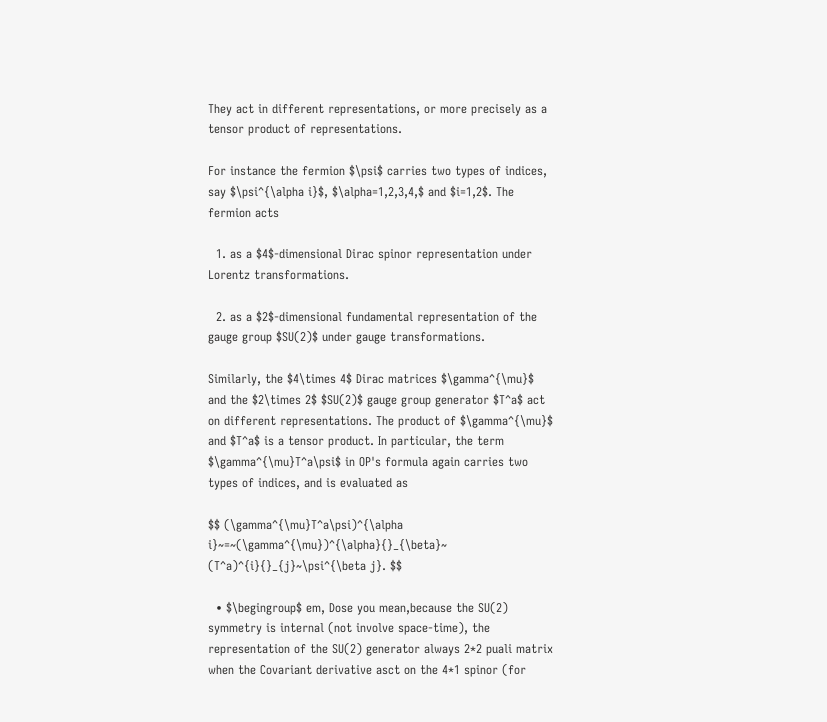They act in different representations, or more precisely as a tensor product of representations.

For instance the fermion $\psi$ carries two types of indices, say $\psi^{\alpha i}$, $\alpha=1,2,3,4,$ and $i=1,2$. The fermion acts

  1. as a $4$-dimensional Dirac spinor representation under Lorentz transformations.

  2. as a $2$-dimensional fundamental representation of the gauge group $SU(2)$ under gauge transformations.

Similarly, the $4\times 4$ Dirac matrices $\gamma^{\mu}$ and the $2\times 2$ $SU(2)$ gauge group generator $T^a$ act on different representations. The product of $\gamma^{\mu}$ and $T^a$ is a tensor product. In particular, the term $\gamma^{\mu}T^a\psi$ in OP's formula again carries two types of indices, and is evaluated as

$$ (\gamma^{\mu}T^a\psi)^{\alpha i}~=~(\gamma^{\mu})^{\alpha}{}_{\beta}~ (T^a)^{i}{}_{j}~\psi^{\beta j}. $$

  • $\begingroup$ em, Dose you mean,because the SU(2) symmetry is internal (not involve space-time), the representation of the SU(2) generator always 2*2 puali matrix when the Covariant derivative asct on the 4*1 spinor (for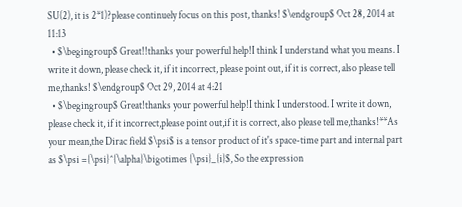SU(2), it is 2*1)?please continuely focus on this post, thanks! $\endgroup$ Oct 28, 2014 at 11:13
  • $\begingroup$ Great!!thanks your powerful help!I think I understand what you means. I write it down, please check it, if it incorrect, please point out, if it is correct, also please tell me,thanks! $\endgroup$ Oct 29, 2014 at 4:21
  • $\begingroup$ Great!thanks your powerful help!I think I understood. I write it down, please check it, if it incorrect,please point out,if it is correct, also please tell me,thanks!**As your mean,the Dirac field $\psi$ is a tensor product of it's space-time part and internal part as $\psi ={\psi}^{\alpha}\bigotimes {\psi}_{i}$, So the expression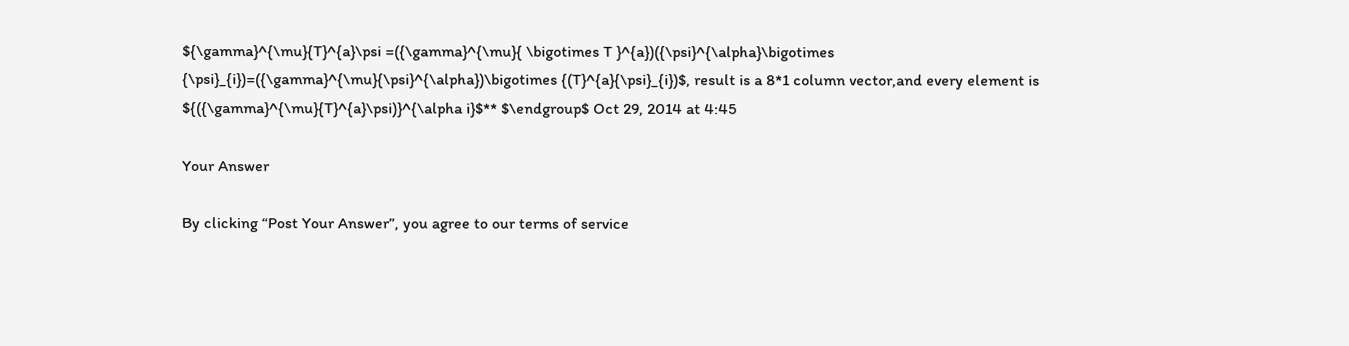${\gamma}^{\mu}{T}^{a}\psi =({\gamma}^{\mu}{ \bigotimes T }^{a})({\psi}^{\alpha}\bigotimes {\psi}_{i})=({\gamma}^{\mu}{\psi}^{\alpha})\bigotimes {(T}^{a}{\psi}_{i})$, result is a 8*1 column vector,and every element is ${({\gamma}^{\mu}{T}^{a}\psi)}^{\alpha i}$** $\endgroup$ Oct 29, 2014 at 4:45

Your Answer

By clicking “Post Your Answer”, you agree to our terms of service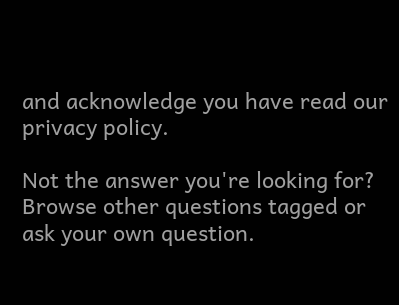and acknowledge you have read our privacy policy.

Not the answer you're looking for? Browse other questions tagged or ask your own question.